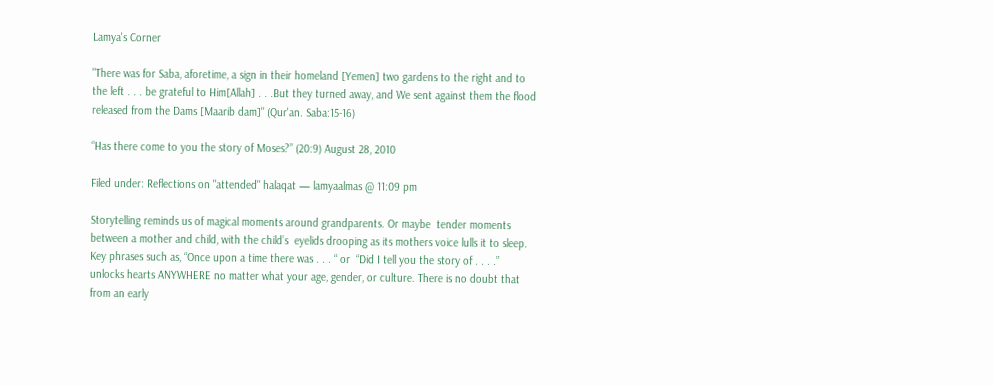Lamya's Corner

"There was for Saba, aforetime, a sign in their homeland [Yemen] two gardens to the right and to the left . . . be grateful to Him[Allah] . . .But they turned away, and We sent against them the flood released from the Dams [Maarib dam]" (Qur'an. Saba:15-16)

“Has there come to you the story of Moses?” (20:9) August 28, 2010

Filed under: Reflections on "attended" halaqat — lamyaalmas @ 11:09 pm

Storytelling reminds us of magical moments around grandparents. Or maybe  tender moments between a mother and child, with the child’s  eyelids drooping as its mothers voice lulls it to sleep. Key phrases such as, “Once upon a time there was . . . “ or  “Did I tell you the story of . . . .” unlocks hearts ANYWHERE no matter what your age, gender, or culture. There is no doubt that from an early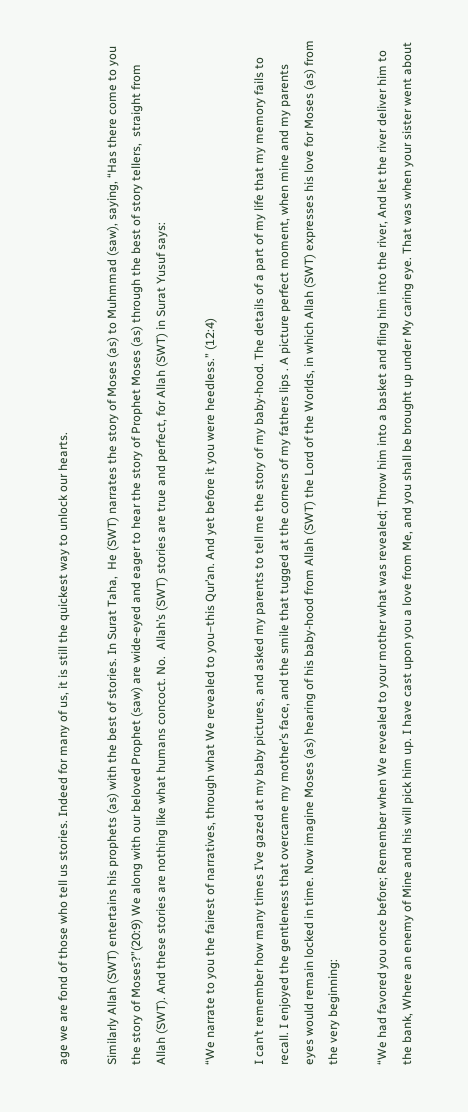age we are fond of those who tell us stories. Indeed for many of us, it is still the quickest way to unlock our hearts.

Similarly Allah (SWT) entertains his prophets (as) with the best of stories. In Surat Taha,  He (SWT) narrates the story of Moses (as) to Muhmmad (saw), saying, “Has there come to you the story of Moses?”(20:9) We along with our beloved Prophet (saw) are wide-eyed and eager to hear the story of Prophet Moses (as) through the best of story tellers,  straight from Allah (SWT). And these stories are nothing like what humans concoct. No.  Allah’s (SWT) stories are true and perfect, for Allah (SWT) in Surat Yusuf says:

“We narrate to you the fairest of narratives, through what We revealed to you–this Qur’an. And yet before it you were heedless.” (12:4)

I can’t remember how many times I’ve gazed at my baby pictures, and asked my parents to tell me the story of my baby-hood. The details of a part of my life that my memory fails to recall. I enjoyed the gentleness that overcame my mother’s face, and the smile that tugged at the corners of my fathers lips . A picture perfect moment, when mine and my parents eyes would remain locked in time. Now imagine Moses (as) hearing of his baby-hood from Allah (SWT) the Lord of the Worlds, in which Allah (SWT) expresses his love for Moses (as) from the very beginning:

“We had favored you once before; Remember when We revealed to your mother what was revealed; Throw him into a basket and fling him into the river, And let the river deliver him to the bank, Where an enemy of Mine and his will pick him up. I have cast upon you a love from Me, and you shall be brought up under My caring eye. That was when your sister went about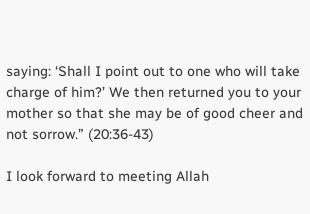saying: ‘Shall I point out to one who will take charge of him?’ We then returned you to your mother so that she may be of good cheer and not sorrow.” (20:36-43)

I look forward to meeting Allah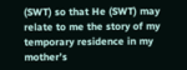(SWT) so that He (SWT) may relate to me the story of my temporary residence in my mother’s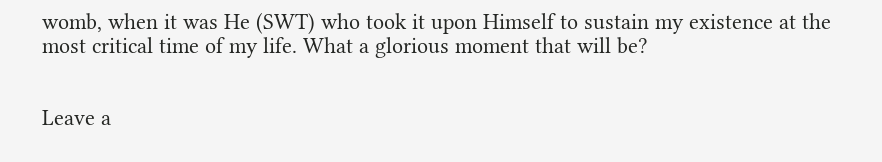womb, when it was He (SWT) who took it upon Himself to sustain my existence at the most critical time of my life. What a glorious moment that will be?


Leave a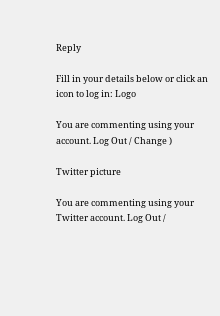Reply

Fill in your details below or click an icon to log in: Logo

You are commenting using your account. Log Out / Change )

Twitter picture

You are commenting using your Twitter account. Log Out /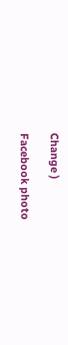Change )

Facebook photo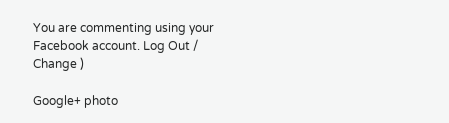You are commenting using your Facebook account. Log Out / Change )

Google+ photo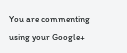You are commenting using your Google+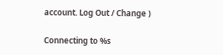account. Log Out / Change )

Connecting to %s